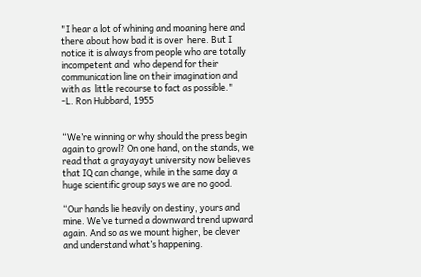"I hear a lot of whining and moaning here and there about how bad it is over  here. But I notice it is always from people who are totally incompetent and  who depend for their communication line on their imagination and with as  little recourse to fact as possible."                                         -L. Ron Hubbard, 1955


“We’re winning or why should the press begin again to growl? On one hand, on the stands, we read that a grayayayt university now believes that IQ can change, while in the same day a huge scientific group says we are no good.

“Our hands lie heavily on destiny, yours and mine. We’ve turned a downward trend upward again. And so as we mount higher, be clever and understand what’s happening.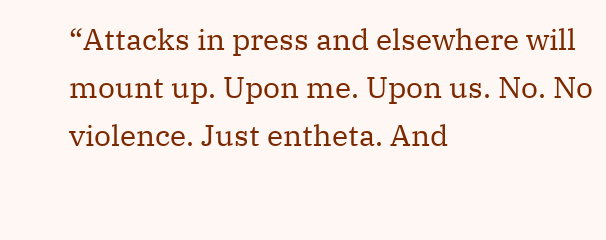“Attacks in press and elsewhere will mount up. Upon me. Upon us. No. No violence. Just entheta. And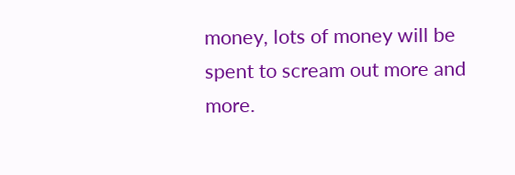money, lots of money will be spent to scream out more and more.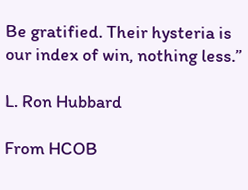Be gratified. Their hysteria is our index of win, nothing less.”

L. Ron Hubbard

From HCOB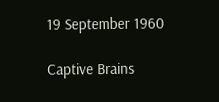19 September 1960

Captive Brains